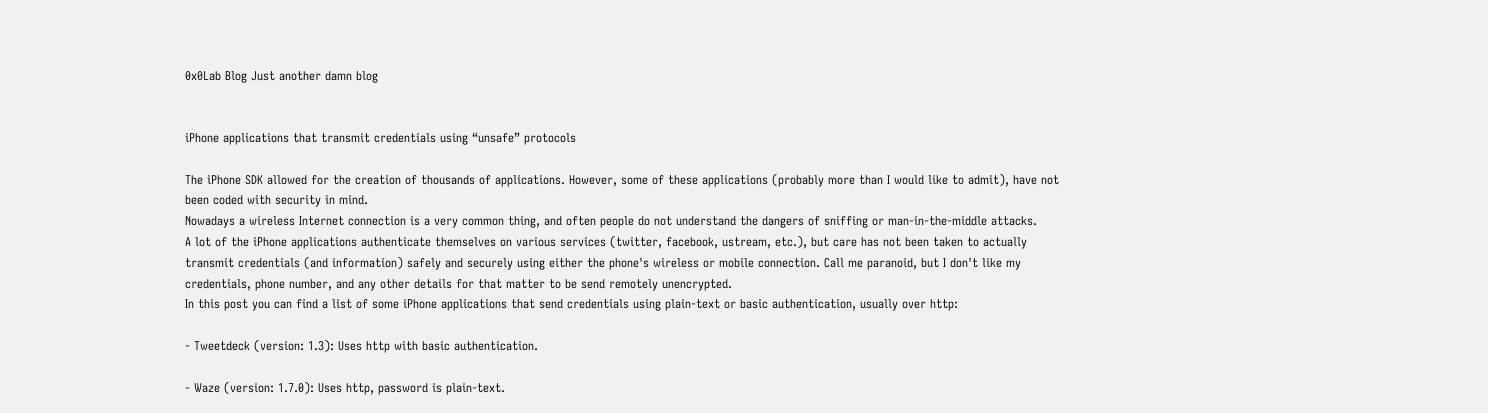0x0Lab Blog Just another damn blog


iPhone applications that transmit credentials using “unsafe” protocols

The iPhone SDK allowed for the creation of thousands of applications. However, some of these applications (probably more than I would like to admit), have not been coded with security in mind.
Nowadays a wireless Internet connection is a very common thing, and often people do not understand the dangers of sniffing or man-in-the-middle attacks.
A lot of the iPhone applications authenticate themselves on various services (twitter, facebook, ustream, etc.), but care has not been taken to actually transmit credentials (and information) safely and securely using either the phone's wireless or mobile connection. Call me paranoid, but I don't like my credentials, phone number, and any other details for that matter to be send remotely unencrypted.
In this post you can find a list of some iPhone applications that send credentials using plain-text or basic authentication, usually over http:

- Tweetdeck (version: 1.3): Uses http with basic authentication.

- Waze (version: 1.7.0): Uses http, password is plain-text.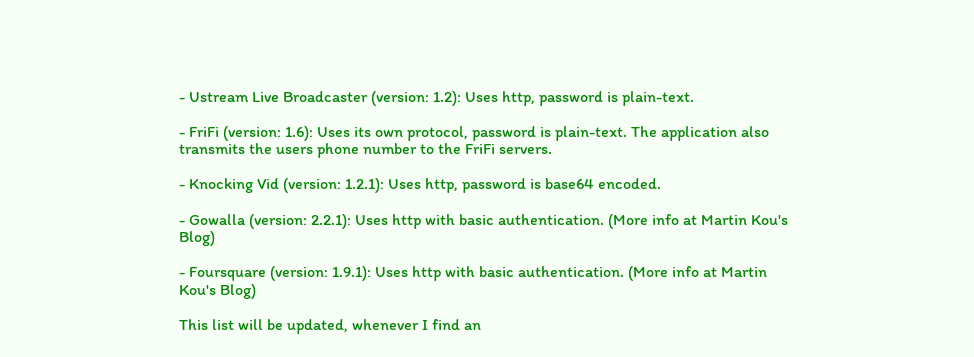- Ustream Live Broadcaster (version: 1.2): Uses http, password is plain-text.

- FriFi (version: 1.6): Uses its own protocol, password is plain-text. The application also transmits the users phone number to the FriFi servers.

- Knocking Vid (version: 1.2.1): Uses http, password is base64 encoded.

- Gowalla (version: 2.2.1): Uses http with basic authentication. (More info at Martin Kou's Blog)

- Foursquare (version: 1.9.1): Uses http with basic authentication. (More info at Martin Kou's Blog)

This list will be updated, whenever I find an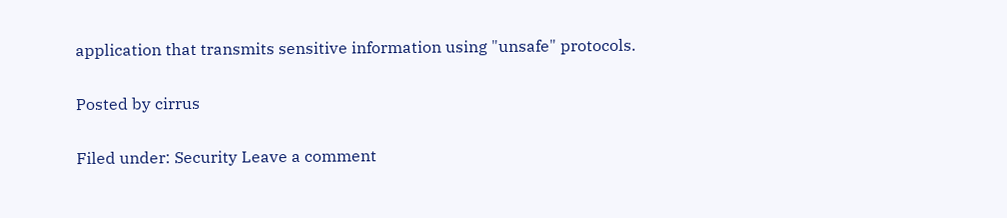application that transmits sensitive information using "unsafe" protocols.

Posted by cirrus

Filed under: Security Leave a comment